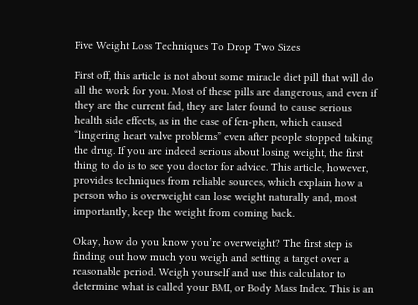Five Weight Loss Techniques To Drop Two Sizes

First off, this article is not about some miracle diet pill that will do all the work for you. Most of these pills are dangerous, and even if they are the current fad, they are later found to cause serious health side effects, as in the case of fen-phen, which caused “lingering heart valve problems” even after people stopped taking the drug. If you are indeed serious about losing weight, the first thing to do is to see you doctor for advice. This article, however, provides techniques from reliable sources, which explain how a person who is overweight can lose weight naturally and, most importantly, keep the weight from coming back.

Okay, how do you know you’re overweight? The first step is finding out how much you weigh and setting a target over a reasonable period. Weigh yourself and use this calculator to determine what is called your BMI, or Body Mass Index. This is an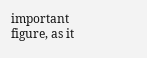important figure, as it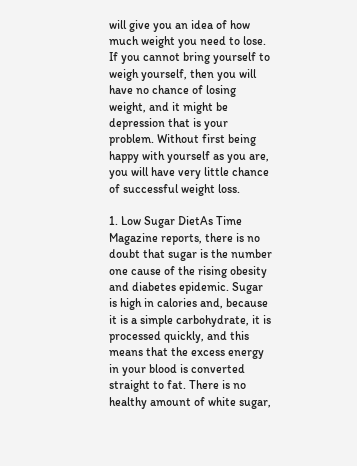will give you an idea of how much weight you need to lose. If you cannot bring yourself to weigh yourself, then you will have no chance of losing weight, and it might be depression that is your problem. Without first being happy with yourself as you are, you will have very little chance of successful weight loss.

1. Low Sugar DietAs Time Magazine reports, there is no doubt that sugar is the number one cause of the rising obesity and diabetes epidemic. Sugar is high in calories and, because it is a simple carbohydrate, it is processed quickly, and this means that the excess energy in your blood is converted straight to fat. There is no healthy amount of white sugar,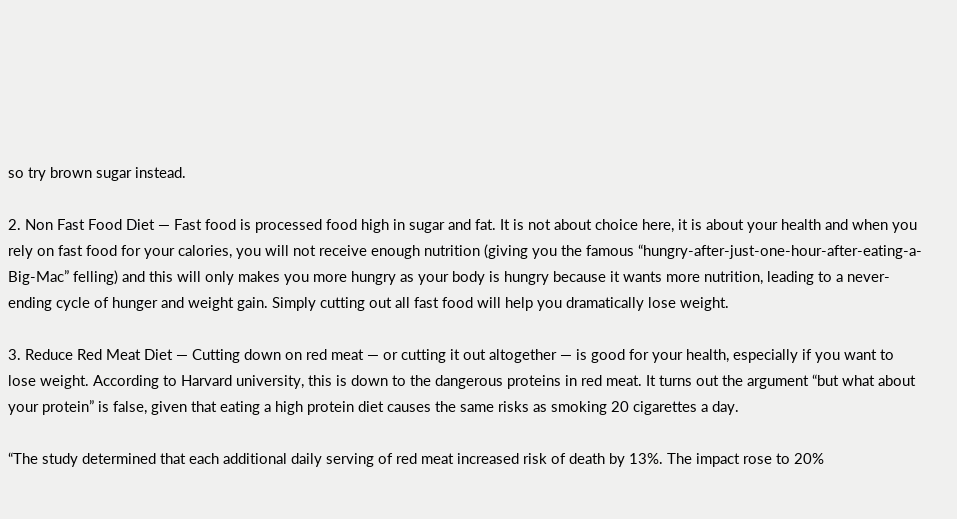so try brown sugar instead.

2. Non Fast Food Diet — Fast food is processed food high in sugar and fat. It is not about choice here, it is about your health and when you rely on fast food for your calories, you will not receive enough nutrition (giving you the famous “hungry-after-just-one-hour-after-eating-a-Big-Mac” felling) and this will only makes you more hungry as your body is hungry because it wants more nutrition, leading to a never-ending cycle of hunger and weight gain. Simply cutting out all fast food will help you dramatically lose weight.

3. Reduce Red Meat Diet — Cutting down on red meat — or cutting it out altogether — is good for your health, especially if you want to lose weight. According to Harvard university, this is down to the dangerous proteins in red meat. It turns out the argument “but what about your protein” is false, given that eating a high protein diet causes the same risks as smoking 20 cigarettes a day.

“The study determined that each additional daily serving of red meat increased risk of death by 13%. The impact rose to 20%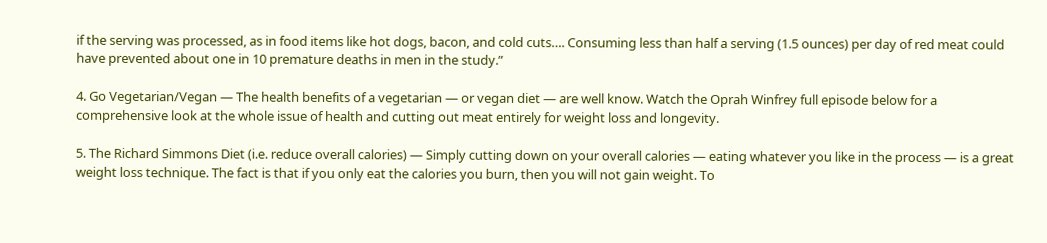if the serving was processed, as in food items like hot dogs, bacon, and cold cuts…. Consuming less than half a serving (1.5 ounces) per day of red meat could have prevented about one in 10 premature deaths in men in the study.”

4. Go Vegetarian/Vegan — The health benefits of a vegetarian — or vegan diet — are well know. Watch the Oprah Winfrey full episode below for a comprehensive look at the whole issue of health and cutting out meat entirely for weight loss and longevity.

5. The Richard Simmons Diet (i.e. reduce overall calories) — Simply cutting down on your overall calories — eating whatever you like in the process — is a great weight loss technique. The fact is that if you only eat the calories you burn, then you will not gain weight. To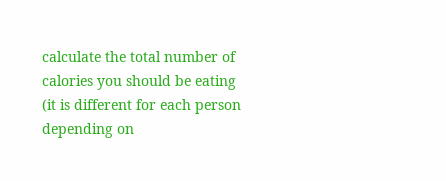calculate the total number of calories you should be eating (it is different for each person depending on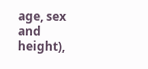age, sex and height),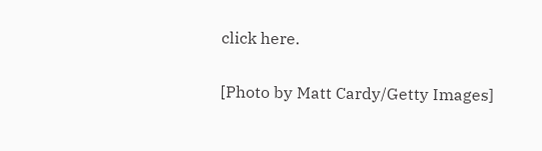click here.

[Photo by Matt Cardy/Getty Images]